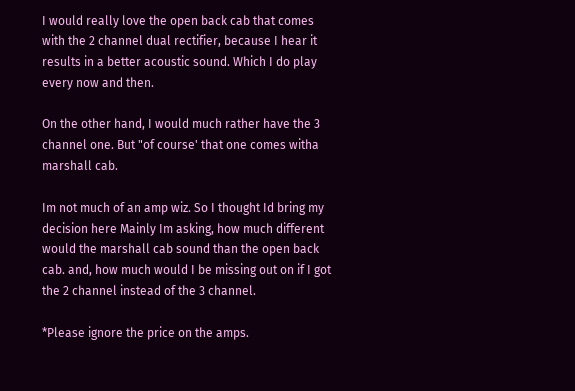I would really love the open back cab that comes with the 2 channel dual rectifier, because I hear it results in a better acoustic sound. Which I do play every now and then.

On the other hand, I would much rather have the 3 channel one. But "of course' that one comes witha marshall cab.

Im not much of an amp wiz. So I thought Id bring my decision here Mainly Im asking, how much different would the marshall cab sound than the open back cab. and, how much would I be missing out on if I got the 2 channel instead of the 3 channel.

*Please ignore the price on the amps.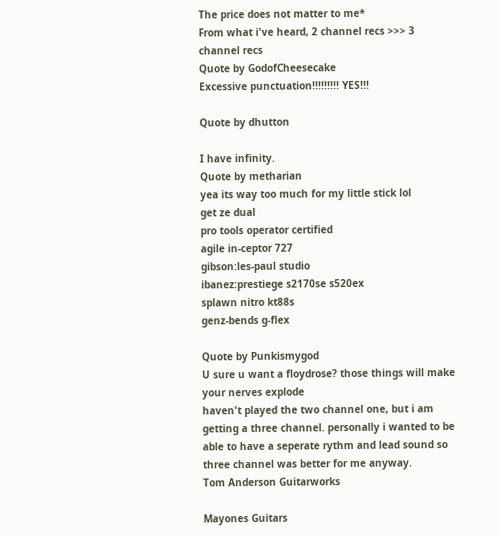The price does not matter to me*
From what i've heard, 2 channel recs >>> 3 channel recs
Quote by GodofCheesecake
Excessive punctuation!!!!!!!!! YES!!!

Quote by dhutton

I have infinity.
Quote by metharian
yea its way too much for my little stick lol
get ze dual
pro tools operator certified
agile in-ceptor 727
gibson:les-paul studio
ibanez:prestiege s2170se s520ex
splawn nitro kt88s
genz-bends g-flex

Quote by Punkismygod
U sure u want a floydrose? those things will make your nerves explode
haven't played the two channel one, but i am getting a three channel. personally i wanted to be able to have a seperate rythm and lead sound so three channel was better for me anyway.
Tom Anderson Guitarworks

Mayones Guitars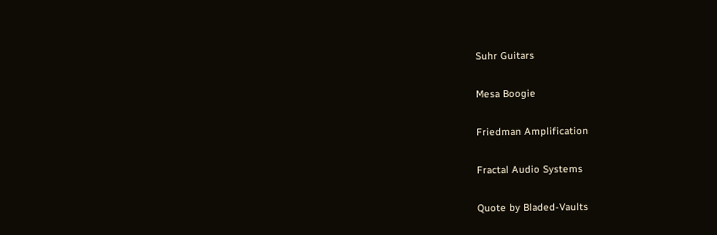Suhr Guitars

Mesa Boogie

Friedman Amplification

Fractal Audio Systems

Quote by Bladed-Vaults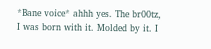*Bane voice* ahhh yes. The br00tz, I was born with it. Molded by it. I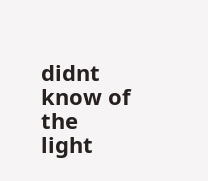didnt know of the light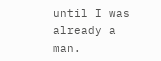until I was already a man.